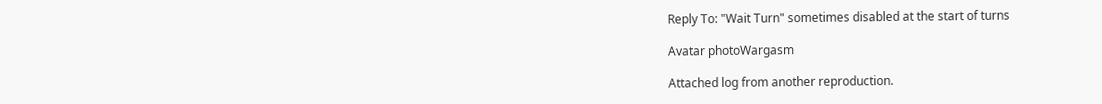Reply To: "Wait Turn" sometimes disabled at the start of turns

Avatar photoWargasm

Attached log from another reproduction.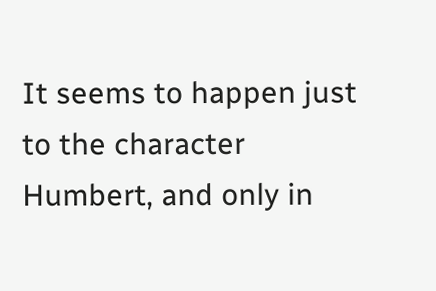It seems to happen just to the character Humbert, and only in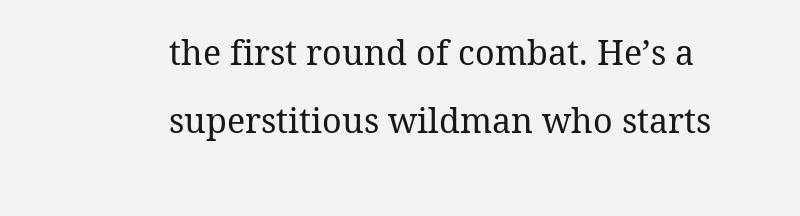the first round of combat. He’s a superstitious wildman who starts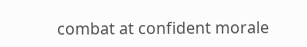combat at confident morale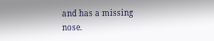and has a missing nose.